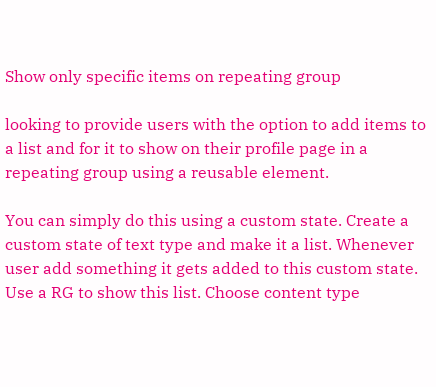Show only specific items on repeating group

looking to provide users with the option to add items to a list and for it to show on their profile page in a repeating group using a reusable element.

You can simply do this using a custom state. Create a custom state of text type and make it a list. Whenever user add something it gets added to this custom state. Use a RG to show this list. Choose content type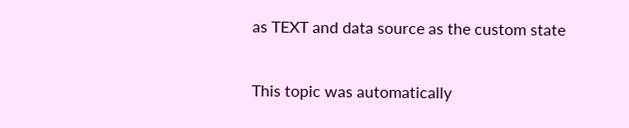as TEXT and data source as the custom state

This topic was automatically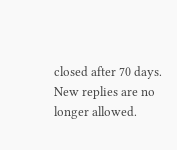closed after 70 days. New replies are no longer allowed.